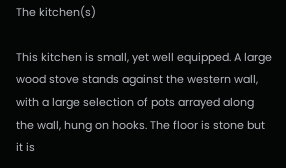The kitchen(s)

This kitchen is small, yet well equipped. A large wood stove stands against the western wall, with a large selection of pots arrayed along the wall, hung on hooks. The floor is stone but it is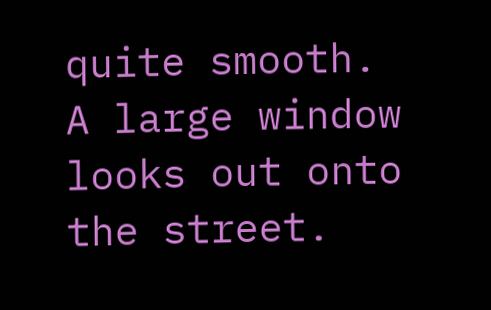quite smooth. A large window looks out onto the street.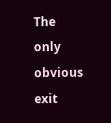The only obvious exit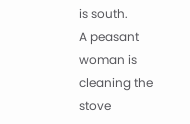is south.
A peasant woman is cleaning the stove